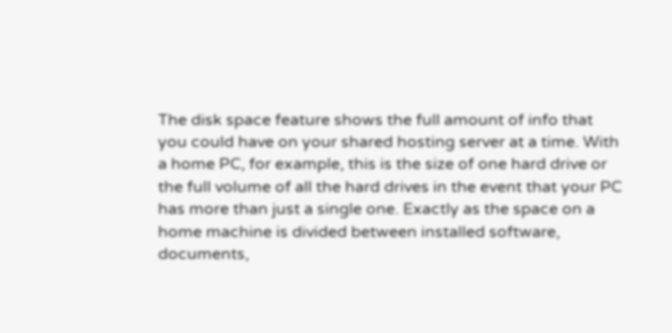The disk space feature shows the full amount of info that you could have on your shared hosting server at a time. With a home PC, for example, this is the size of one hard drive or the full volume of all the hard drives in the event that your PC has more than just a single one. Exactly as the space on a home machine is divided between installed software, documents,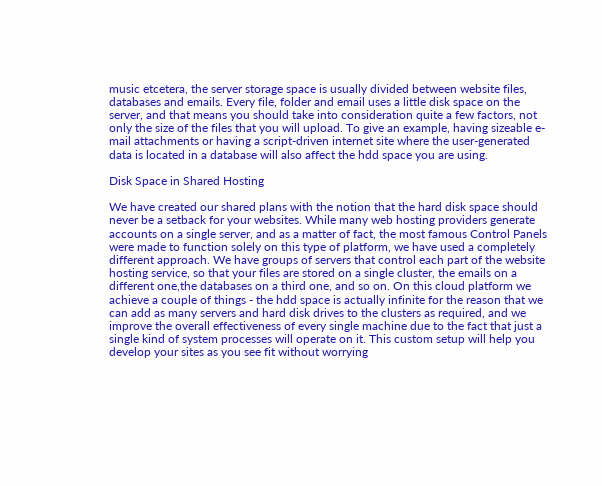music etcetera, the server storage space is usually divided between website files, databases and emails. Every file, folder and email uses a little disk space on the server, and that means you should take into consideration quite a few factors, not only the size of the files that you will upload. To give an example, having sizeable e-mail attachments or having a script-driven internet site where the user-generated data is located in a database will also affect the hdd space you are using.

Disk Space in Shared Hosting

We have created our shared plans with the notion that the hard disk space should never be a setback for your websites. While many web hosting providers generate accounts on a single server, and as a matter of fact, the most famous Control Panels were made to function solely on this type of platform, we have used a completely different approach. We have groups of servers that control each part of the website hosting service, so that your files are stored on a single cluster, the emails on a different one,the databases on a third one, and so on. On this cloud platform we achieve a couple of things - the hdd space is actually infinite for the reason that we can add as many servers and hard disk drives to the clusters as required, and we improve the overall effectiveness of every single machine due to the fact that just a single kind of system processes will operate on it. This custom setup will help you develop your sites as you see fit without worrying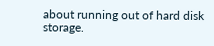about running out of hard disk storage.